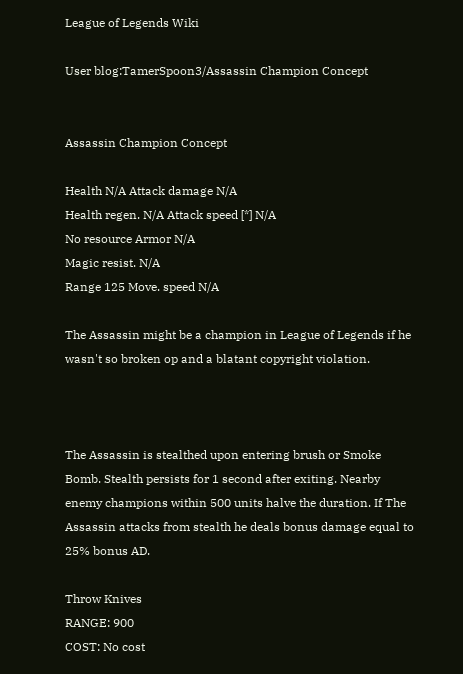League of Legends Wiki

User blog:TamerSpoon3/Assassin Champion Concept


Assassin Champion Concept

Health N/A Attack damage N/A
Health regen. N/A Attack speed [*] N/A
No resource Armor N/A
Magic resist. N/A
Range 125 Move. speed N/A

The Assassin might be a champion in League of Legends if he wasn't so broken op and a blatant copyright violation.



The Assassin is stealthed upon entering brush or Smoke Bomb. Stealth persists for 1 second after exiting. Nearby enemy champions within 500 units halve the duration. If The Assassin attacks from stealth he deals bonus damage equal to 25% bonus AD.

Throw Knives
RANGE: 900
COST: No cost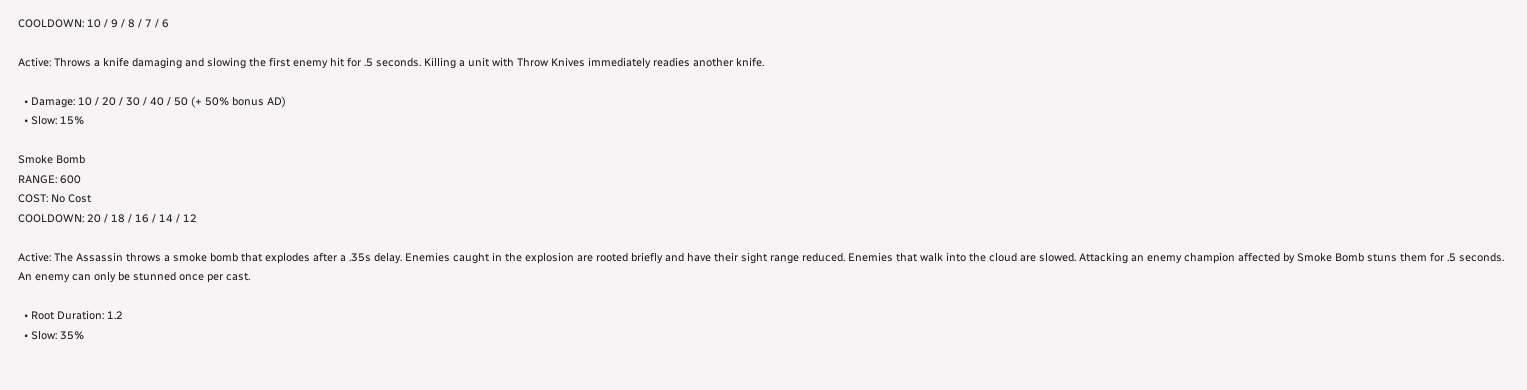COOLDOWN: 10 / 9 / 8 / 7 / 6

Active: Throws a knife damaging and slowing the first enemy hit for .5 seconds. Killing a unit with Throw Knives immediately readies another knife.

  • Damage: 10 / 20 / 30 / 40 / 50 (+ 50% bonus AD)
  • Slow: 15%

Smoke Bomb
RANGE: 600
COST: No Cost
COOLDOWN: 20 / 18 / 16 / 14 / 12

Active: The Assassin throws a smoke bomb that explodes after a .35s delay. Enemies caught in the explosion are rooted briefly and have their sight range reduced. Enemies that walk into the cloud are slowed. Attacking an enemy champion affected by Smoke Bomb stuns them for .5 seconds. An enemy can only be stunned once per cast.

  • Root Duration: 1.2
  • Slow: 35%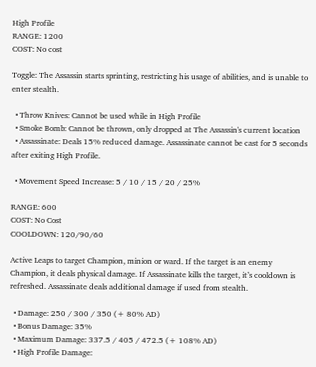High Profile
RANGE: 1200
COST: No cost

Toggle: The Assassin starts sprinting, restricting his usage of abilities, and is unable to enter stealth.

  • Throw Knives: Cannot be used while in High Profile
  • Smoke Bomb: Cannot be thrown, only dropped at The Assassin's current location
  • Assassinate: Deals 15% reduced damage. Assassinate cannot be cast for 5 seconds after exiting High Profile.

  • Movement Speed Increase: 5 / 10 / 15 / 20 / 25%

RANGE: 600
COST: No Cost
COOLDOWN: 120/90/60

Active Leaps to target Champion, minion or ward. If the target is an enemy Champion, it deals physical damage. If Assassinate kills the target, it’s cooldown is refreshed. Assassinate deals additional damage if used from stealth.

  • Damage: 250 / 300 / 350 (+ 80% AD)
  • Bonus Damage: 35%
  • Maximum Damage: 337.5 / 405 / 472.5 (+ 108% AD)
  • High Profile Damage: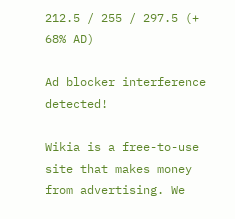212.5 / 255 / 297.5 (+ 68% AD)

Ad blocker interference detected!

Wikia is a free-to-use site that makes money from advertising. We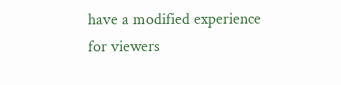have a modified experience for viewers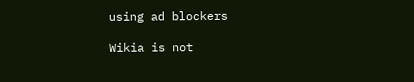using ad blockers

Wikia is not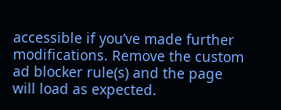accessible if you’ve made further modifications. Remove the custom ad blocker rule(s) and the page will load as expected.